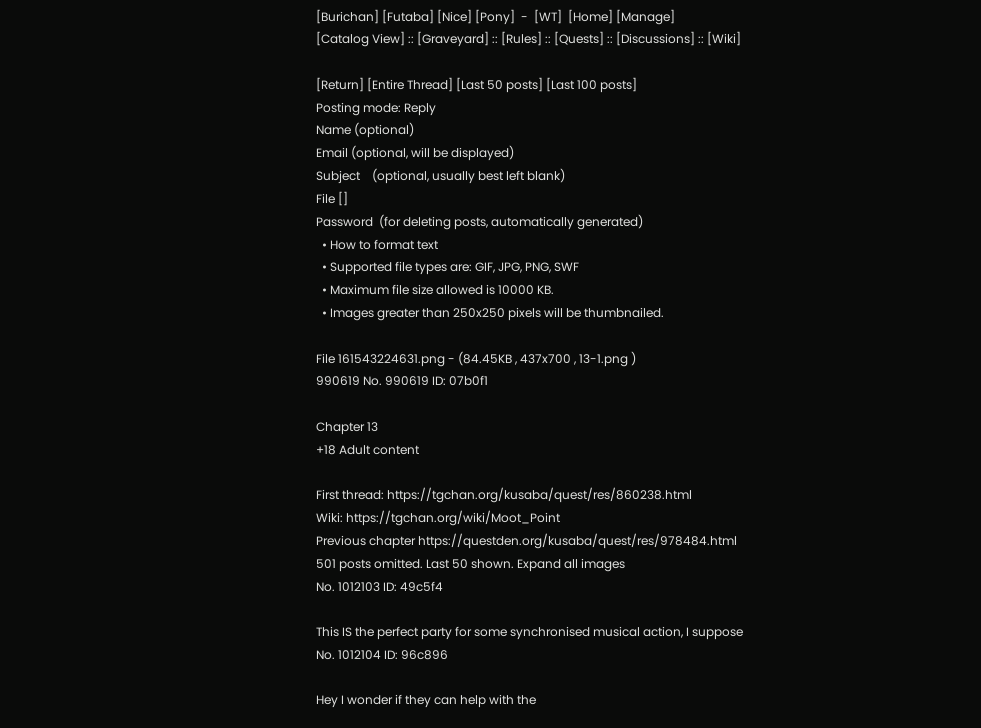[Burichan] [Futaba] [Nice] [Pony]  -  [WT]  [Home] [Manage]
[Catalog View] :: [Graveyard] :: [Rules] :: [Quests] :: [Discussions] :: [Wiki]

[Return] [Entire Thread] [Last 50 posts] [Last 100 posts]
Posting mode: Reply
Name (optional)
Email (optional, will be displayed)
Subject    (optional, usually best left blank)
File []
Password  (for deleting posts, automatically generated)
  • How to format text
  • Supported file types are: GIF, JPG, PNG, SWF
  • Maximum file size allowed is 10000 KB.
  • Images greater than 250x250 pixels will be thumbnailed.

File 161543224631.png - (84.45KB , 437x700 , 13-1.png )
990619 No. 990619 ID: 07b0f1

Chapter 13
+18 Adult content

First thread: https://tgchan.org/kusaba/quest/res/860238.html
Wiki: https://tgchan.org/wiki/Moot_Point
Previous chapter https://questden.org/kusaba/quest/res/978484.html
501 posts omitted. Last 50 shown. Expand all images
No. 1012103 ID: 49c5f4

This IS the perfect party for some synchronised musical action, I suppose
No. 1012104 ID: 96c896

Hey I wonder if they can help with the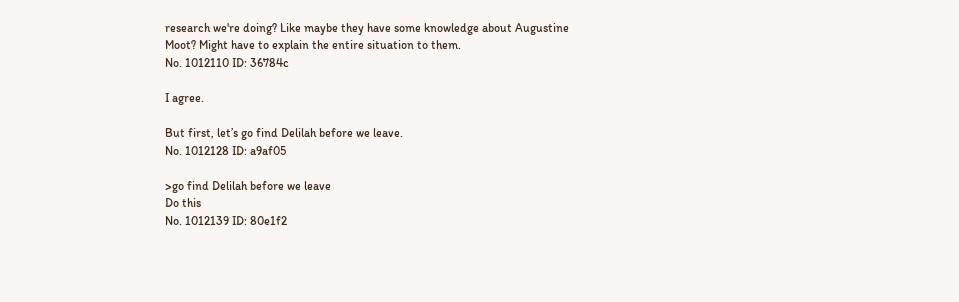research we're doing? Like maybe they have some knowledge about Augustine Moot? Might have to explain the entire situation to them.
No. 1012110 ID: 36784c

I agree.

But first, let’s go find Delilah before we leave.
No. 1012128 ID: a9af05

>go find Delilah before we leave
Do this
No. 1012139 ID: 80e1f2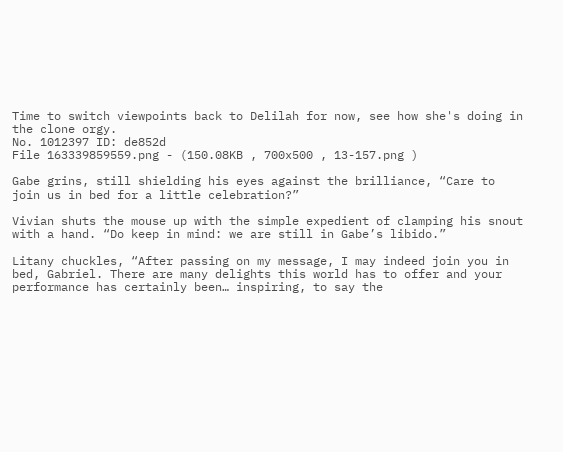Time to switch viewpoints back to Delilah for now, see how she's doing in the clone orgy.
No. 1012397 ID: de852d
File 163339859559.png - (150.08KB , 700x500 , 13-157.png )

Gabe grins, still shielding his eyes against the brilliance, “Care to join us in bed for a little celebration?”

Vivian shuts the mouse up with the simple expedient of clamping his snout with a hand. “Do keep in mind: we are still in Gabe’s libido.”

Litany chuckles, “After passing on my message, I may indeed join you in bed, Gabriel. There are many delights this world has to offer and your performance has certainly been… inspiring, to say the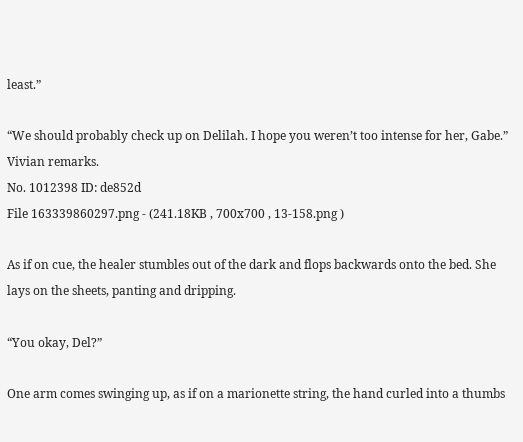least.”

“We should probably check up on Delilah. I hope you weren’t too intense for her, Gabe.” Vivian remarks.
No. 1012398 ID: de852d
File 163339860297.png - (241.18KB , 700x700 , 13-158.png )

As if on cue, the healer stumbles out of the dark and flops backwards onto the bed. She lays on the sheets, panting and dripping.

“You okay, Del?”

One arm comes swinging up, as if on a marionette string, the hand curled into a thumbs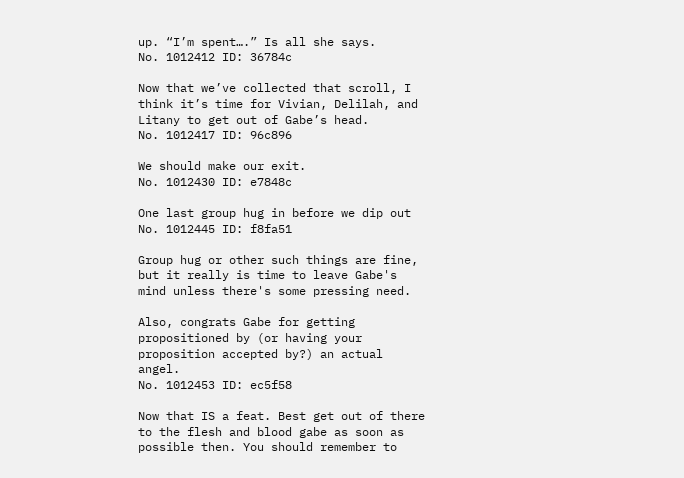up. “I’m spent….” Is all she says.
No. 1012412 ID: 36784c

Now that we’ve collected that scroll, I think it’s time for Vivian, Delilah, and Litany to get out of Gabe’s head.
No. 1012417 ID: 96c896

We should make our exit.
No. 1012430 ID: e7848c

One last group hug in before we dip out
No. 1012445 ID: f8fa51

Group hug or other such things are fine, but it really is time to leave Gabe's mind unless there's some pressing need.

Also, congrats Gabe for getting propositioned by (or having your proposition accepted by?) an actual angel.
No. 1012453 ID: ec5f58

Now that IS a feat. Best get out of there to the flesh and blood gabe as soon as possible then. You should remember to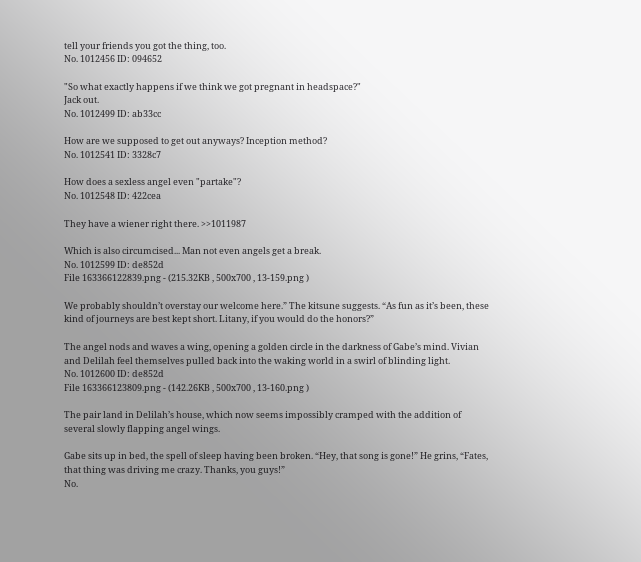tell your friends you got the thing, too.
No. 1012456 ID: 094652

"So what exactly happens if we think we got pregnant in headspace?"
Jack out.
No. 1012499 ID: ab33cc

How are we supposed to get out anyways? Inception method?
No. 1012541 ID: 3328c7

How does a sexless angel even "partake"?
No. 1012548 ID: 422cea

They have a wiener right there. >>1011987

Which is also circumcised... Man not even angels get a break.
No. 1012599 ID: de852d
File 163366122839.png - (215.32KB , 500x700 , 13-159.png )

We probably shouldn’t overstay our welcome here.” The kitsune suggests. “As fun as it’s been, these kind of journeys are best kept short. Litany, if you would do the honors?”

The angel nods and waves a wing, opening a golden circle in the darkness of Gabe’s mind. Vivian and Delilah feel themselves pulled back into the waking world in a swirl of blinding light.
No. 1012600 ID: de852d
File 163366123809.png - (142.26KB , 500x700 , 13-160.png )

The pair land in Delilah’s house, which now seems impossibly cramped with the addition of several slowly flapping angel wings.

Gabe sits up in bed, the spell of sleep having been broken. “Hey, that song is gone!” He grins, “Fates, that thing was driving me crazy. Thanks, you guys!”
No.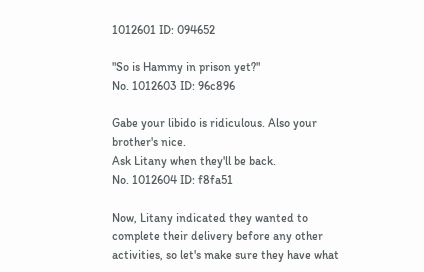1012601 ID: 094652

"So is Hammy in prison yet?"
No. 1012603 ID: 96c896

Gabe your libido is ridiculous. Also your brother's nice.
Ask Litany when they'll be back.
No. 1012604 ID: f8fa51

Now, Litany indicated they wanted to complete their delivery before any other activities, so let's make sure they have what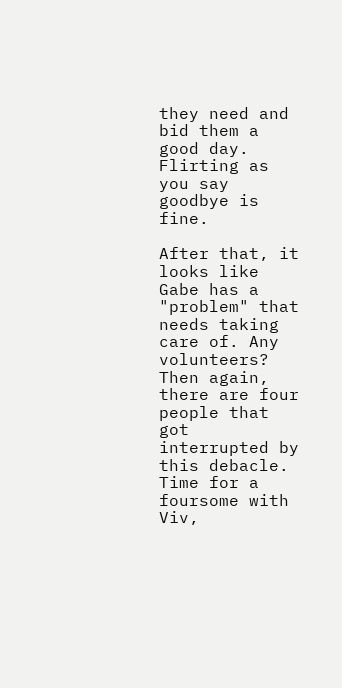they need and bid them a good day. Flirting as you say goodbye is fine.

After that, it looks like Gabe has a "problem" that needs taking care of. Any volunteers? Then again, there are four people that got interrupted by this debacle. Time for a foursome with Viv,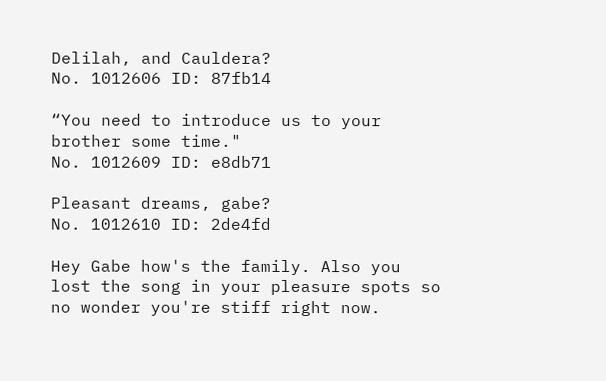Delilah, and Cauldera?
No. 1012606 ID: 87fb14

“You need to introduce us to your brother some time."
No. 1012609 ID: e8db71

Pleasant dreams, gabe?
No. 1012610 ID: 2de4fd

Hey Gabe how's the family. Also you lost the song in your pleasure spots so no wonder you're stiff right now.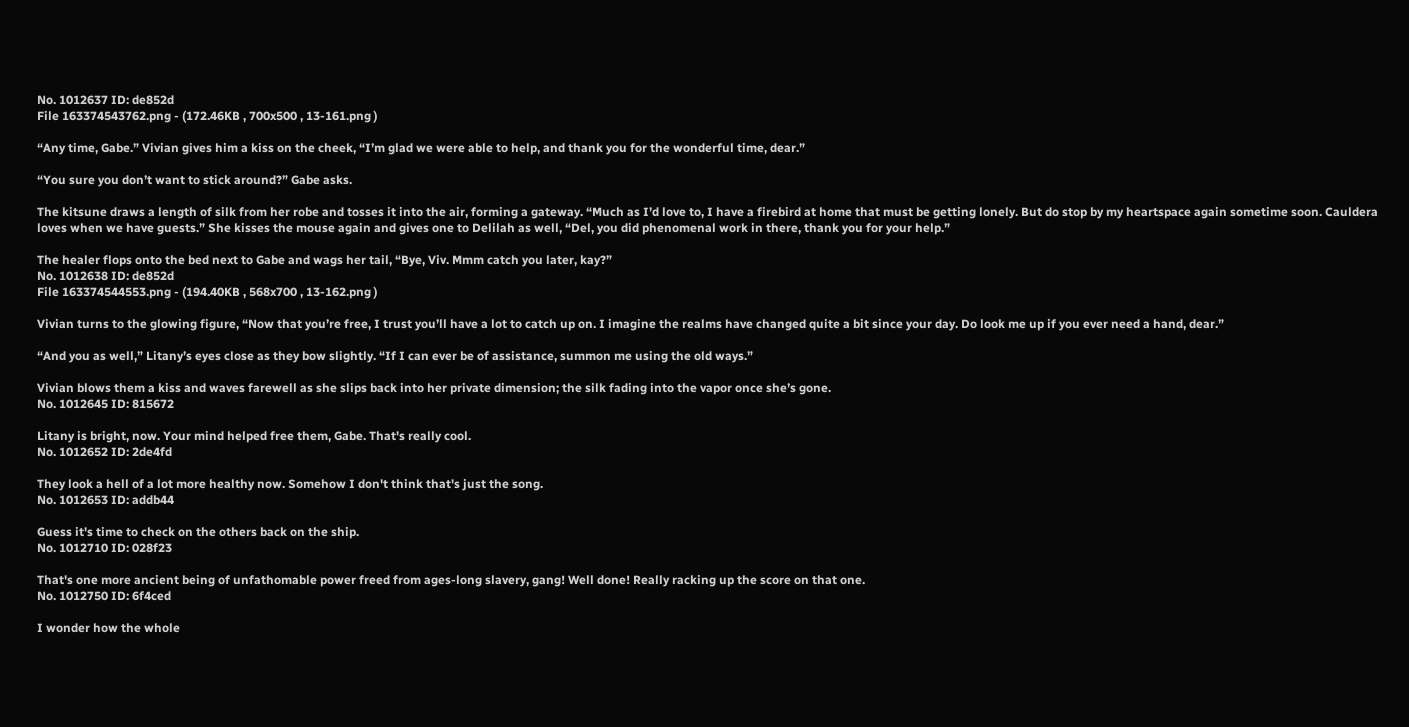No. 1012637 ID: de852d
File 163374543762.png - (172.46KB , 700x500 , 13-161.png )

“Any time, Gabe.” Vivian gives him a kiss on the cheek, “I’m glad we were able to help, and thank you for the wonderful time, dear.”

“You sure you don’t want to stick around?” Gabe asks.

The kitsune draws a length of silk from her robe and tosses it into the air, forming a gateway. “Much as I’d love to, I have a firebird at home that must be getting lonely. But do stop by my heartspace again sometime soon. Cauldera loves when we have guests.” She kisses the mouse again and gives one to Delilah as well, “Del, you did phenomenal work in there, thank you for your help.”

The healer flops onto the bed next to Gabe and wags her tail, “Bye, Viv. Mmm catch you later, kay?”
No. 1012638 ID: de852d
File 163374544553.png - (194.40KB , 568x700 , 13-162.png )

Vivian turns to the glowing figure, “Now that you’re free, I trust you’ll have a lot to catch up on. I imagine the realms have changed quite a bit since your day. Do look me up if you ever need a hand, dear.”

“And you as well,” Litany’s eyes close as they bow slightly. “If I can ever be of assistance, summon me using the old ways.”

Vivian blows them a kiss and waves farewell as she slips back into her private dimension; the silk fading into the vapor once she’s gone.
No. 1012645 ID: 815672

Litany is bright, now. Your mind helped free them, Gabe. That's really cool.
No. 1012652 ID: 2de4fd

They look a hell of a lot more healthy now. Somehow I don't think that's just the song.
No. 1012653 ID: addb44

Guess it's time to check on the others back on the ship.
No. 1012710 ID: 028f23

That's one more ancient being of unfathomable power freed from ages-long slavery, gang! Well done! Really racking up the score on that one.
No. 1012750 ID: 6f4ced

I wonder how the whole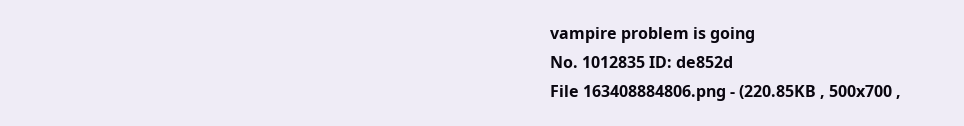vampire problem is going
No. 1012835 ID: de852d
File 163408884806.png - (220.85KB , 500x700 ,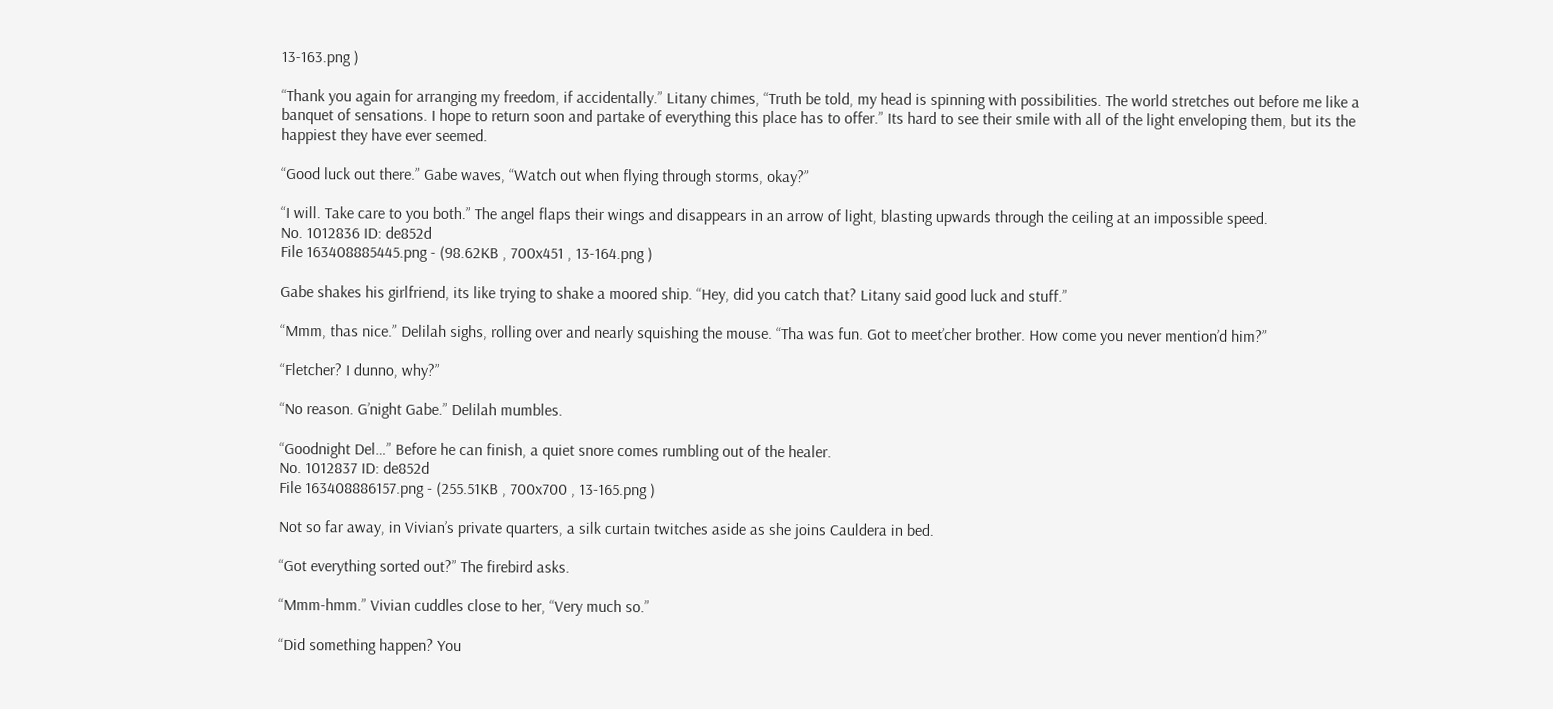13-163.png )

“Thank you again for arranging my freedom, if accidentally.” Litany chimes, “Truth be told, my head is spinning with possibilities. The world stretches out before me like a banquet of sensations. I hope to return soon and partake of everything this place has to offer.” Its hard to see their smile with all of the light enveloping them, but its the happiest they have ever seemed.

“Good luck out there.” Gabe waves, “Watch out when flying through storms, okay?”

“I will. Take care to you both.” The angel flaps their wings and disappears in an arrow of light, blasting upwards through the ceiling at an impossible speed.
No. 1012836 ID: de852d
File 163408885445.png - (98.62KB , 700x451 , 13-164.png )

Gabe shakes his girlfriend, its like trying to shake a moored ship. “Hey, did you catch that? Litany said good luck and stuff.”

“Mmm, thas nice.” Delilah sighs, rolling over and nearly squishing the mouse. “Tha was fun. Got to meet’cher brother. How come you never mention’d him?”

“Fletcher? I dunno, why?”

“No reason. G’night Gabe.” Delilah mumbles.

“Goodnight Del…” Before he can finish, a quiet snore comes rumbling out of the healer.
No. 1012837 ID: de852d
File 163408886157.png - (255.51KB , 700x700 , 13-165.png )

Not so far away, in Vivian’s private quarters, a silk curtain twitches aside as she joins Cauldera in bed.

“Got everything sorted out?” The firebird asks.

“Mmm-hmm.” Vivian cuddles close to her, “Very much so.”

“Did something happen? You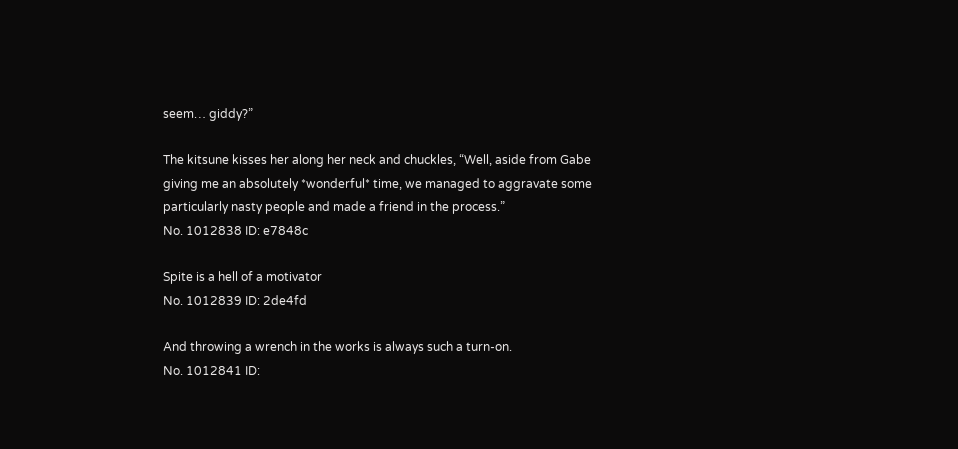seem… giddy?”

The kitsune kisses her along her neck and chuckles, “Well, aside from Gabe giving me an absolutely *wonderful* time, we managed to aggravate some particularly nasty people and made a friend in the process.”
No. 1012838 ID: e7848c

Spite is a hell of a motivator
No. 1012839 ID: 2de4fd

And throwing a wrench in the works is always such a turn-on.
No. 1012841 ID: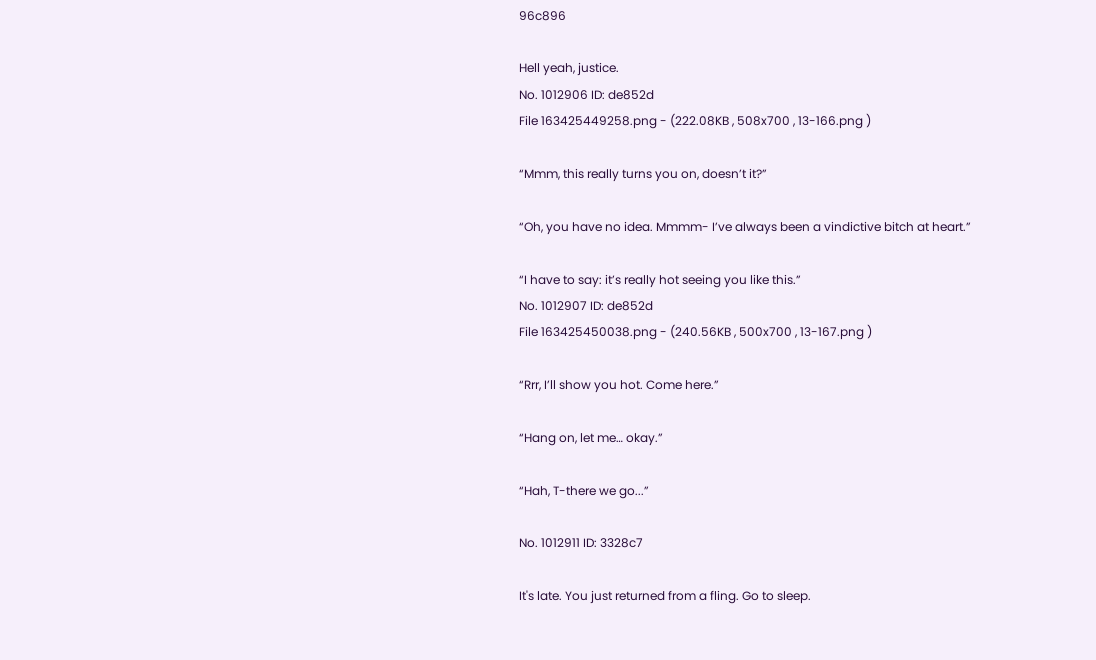96c896

Hell yeah, justice.
No. 1012906 ID: de852d
File 163425449258.png - (222.08KB , 508x700 , 13-166.png )

“Mmm, this really turns you on, doesn’t it?”

“Oh, you have no idea. Mmmm- I’ve always been a vindictive bitch at heart.”

“I have to say: it’s really hot seeing you like this.”
No. 1012907 ID: de852d
File 163425450038.png - (240.56KB , 500x700 , 13-167.png )

“Rrr, I’ll show you hot. Come here.”

“Hang on, let me… okay.”

“Hah, T-there we go...”

No. 1012911 ID: 3328c7

It's late. You just returned from a fling. Go to sleep.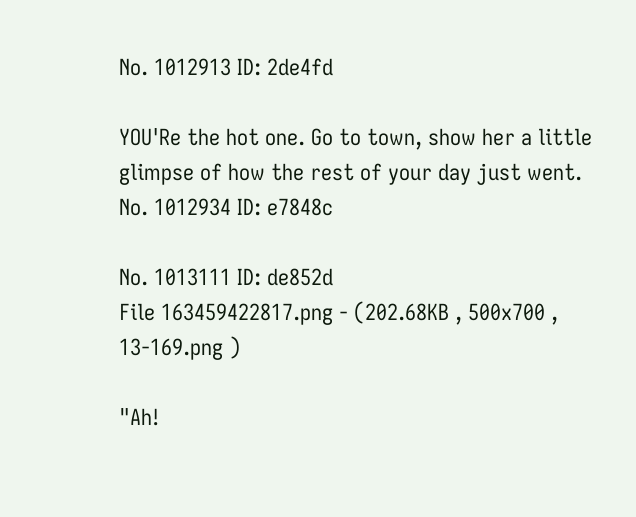No. 1012913 ID: 2de4fd

YOU'Re the hot one. Go to town, show her a little glimpse of how the rest of your day just went.
No. 1012934 ID: e7848c

No. 1013111 ID: de852d
File 163459422817.png - (202.68KB , 500x700 , 13-169.png )

"Ah!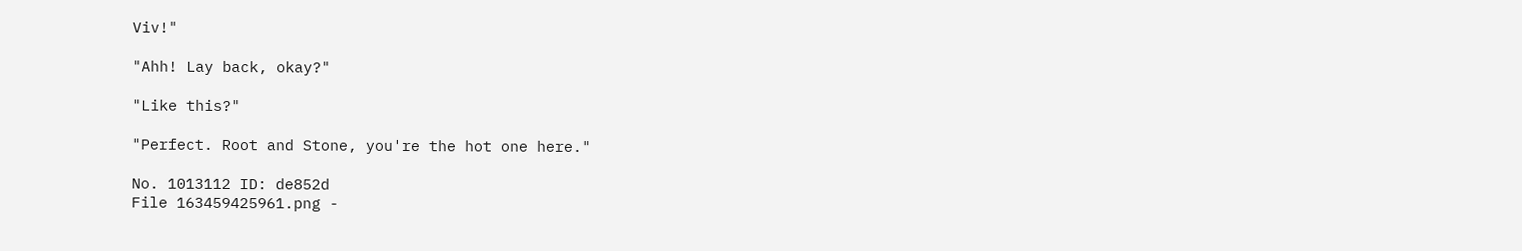Viv!"

"Ahh! Lay back, okay?"

"Like this?"

"Perfect. Root and Stone, you're the hot one here."

No. 1013112 ID: de852d
File 163459425961.png -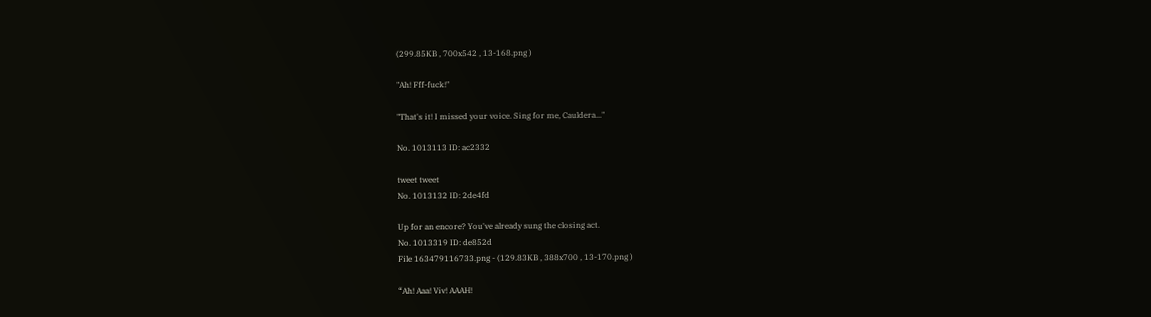(299.85KB , 700x542 , 13-168.png )

"Ah! Fff-fuck!"

"That's it! I missed your voice. Sing for me, Cauldera..."

No. 1013113 ID: ac2332

tweet tweet
No. 1013132 ID: 2de4fd

Up for an encore? You've already sung the closing act.
No. 1013319 ID: de852d
File 163479116733.png - (129.83KB , 388x700 , 13-170.png )

“Ah! Aaa! Viv! AAAH!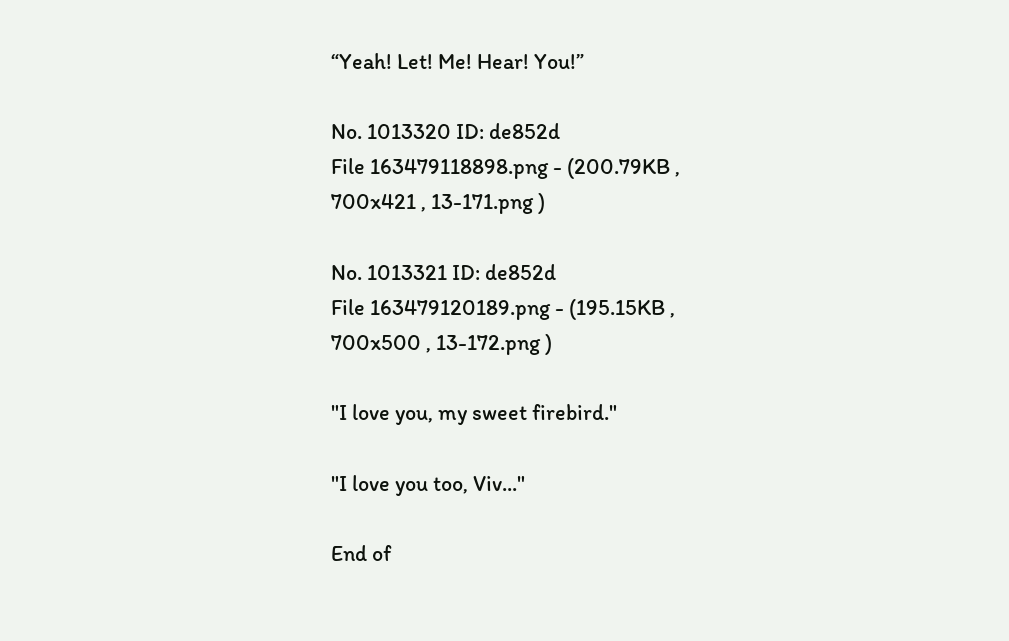“Yeah! Let! Me! Hear! You!”

No. 1013320 ID: de852d
File 163479118898.png - (200.79KB , 700x421 , 13-171.png )

No. 1013321 ID: de852d
File 163479120189.png - (195.15KB , 700x500 , 13-172.png )

"I love you, my sweet firebird."

"I love you too, Viv..."

End of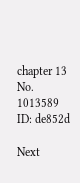chapter 13
No. 1013589 ID: de852d

Next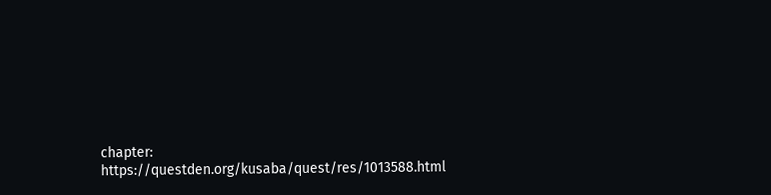chapter: https://questden.org/kusaba/quest/res/1013588.html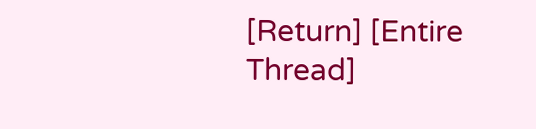[Return] [Entire Thread]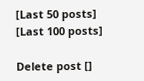[Last 50 posts] [Last 100 posts]

Delete post []